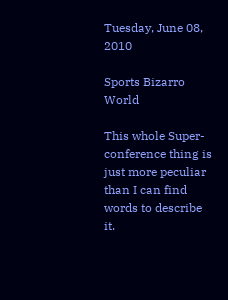Tuesday, June 08, 2010

Sports Bizarro World

This whole Super-conference thing is just more peculiar than I can find words to describe it.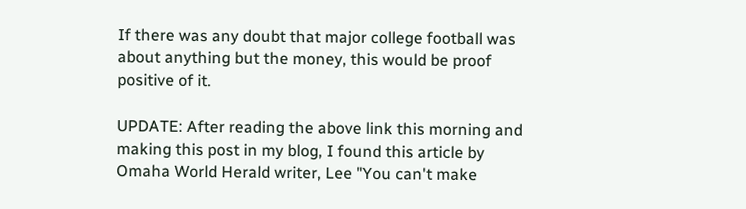If there was any doubt that major college football was about anything but the money, this would be proof positive of it.

UPDATE: After reading the above link this morning and making this post in my blog, I found this article by Omaha World Herald writer, Lee "You can't make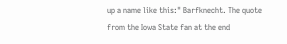up a name like this:" Barfknecht. The quote from the Iowa State fan at the end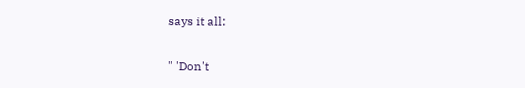says it all:

" 'Don't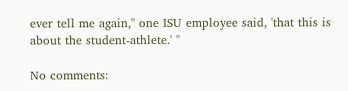ever tell me again,'' one ISU employee said, 'that this is about the student-athlete.' ''

No comments: